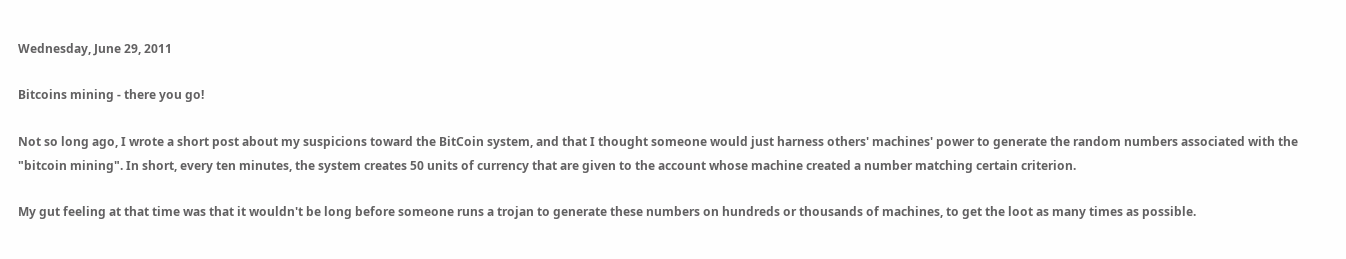Wednesday, June 29, 2011

Bitcoins mining - there you go!

Not so long ago, I wrote a short post about my suspicions toward the BitCoin system, and that I thought someone would just harness others' machines' power to generate the random numbers associated with the "bitcoin mining". In short, every ten minutes, the system creates 50 units of currency that are given to the account whose machine created a number matching certain criterion.

My gut feeling at that time was that it wouldn't be long before someone runs a trojan to generate these numbers on hundreds or thousands of machines, to get the loot as many times as possible.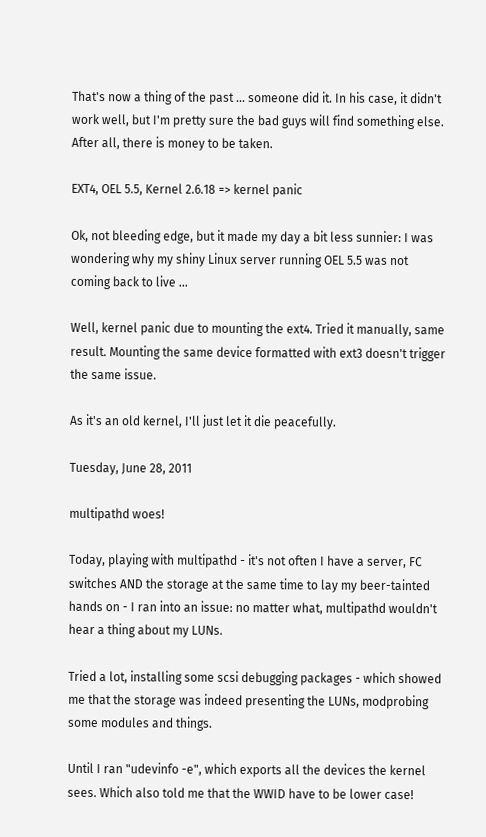That's now a thing of the past ... someone did it. In his case, it didn't work well, but I'm pretty sure the bad guys will find something else. After all, there is money to be taken.

EXT4, OEL 5.5, Kernel 2.6.18 => kernel panic

Ok, not bleeding edge, but it made my day a bit less sunnier: I was wondering why my shiny Linux server running OEL 5.5 was not coming back to live ...

Well, kernel panic due to mounting the ext4. Tried it manually, same result. Mounting the same device formatted with ext3 doesn't trigger the same issue.

As it's an old kernel, I'll just let it die peacefully.

Tuesday, June 28, 2011

multipathd woes!

Today, playing with multipathd - it's not often I have a server, FC switches AND the storage at the same time to lay my beer-tainted hands on - I ran into an issue: no matter what, multipathd wouldn't hear a thing about my LUNs.

Tried a lot, installing some scsi debugging packages - which showed me that the storage was indeed presenting the LUNs, modprobing some modules and things.

Until I ran "udevinfo -e", which exports all the devices the kernel sees. Which also told me that the WWID have to be lower case!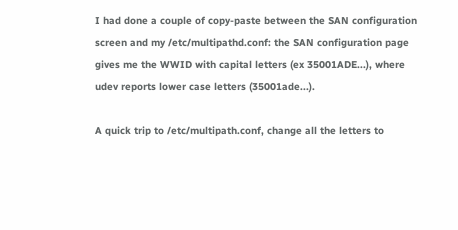I had done a couple of copy-paste between the SAN configuration screen and my /etc/multipathd.conf: the SAN configuration page gives me the WWID with capital letters (ex 35001ADE...), where udev reports lower case letters (35001ade...).

A quick trip to /etc/multipath.conf, change all the letters to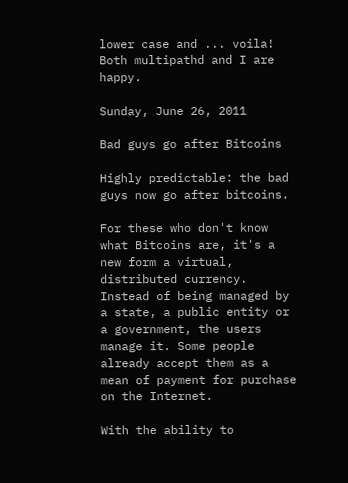lower case and ... voila! Both multipathd and I are happy.

Sunday, June 26, 2011

Bad guys go after Bitcoins

Highly predictable: the bad guys now go after bitcoins.

For these who don't know what Bitcoins are, it's a new form a virtual, distributed currency. Instead of being managed by a state, a public entity or a government, the users manage it. Some people already accept them as a mean of payment for purchase on the Internet.

With the ability to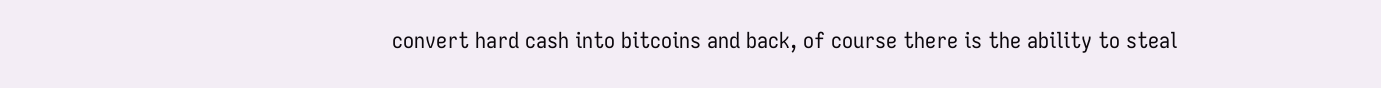convert hard cash into bitcoins and back, of course there is the ability to steal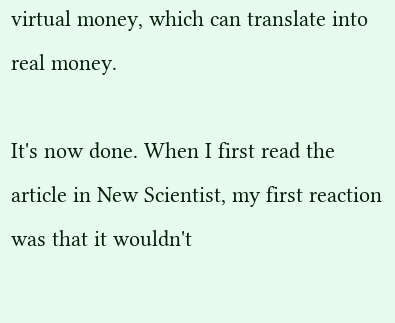virtual money, which can translate into real money.

It's now done. When I first read the article in New Scientist, my first reaction was that it wouldn't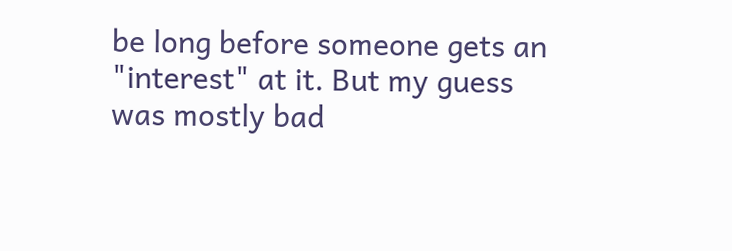be long before someone gets an "interest" at it. But my guess was mostly bad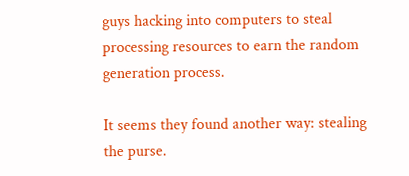guys hacking into computers to steal processing resources to earn the random generation process.

It seems they found another way: stealing the purse.